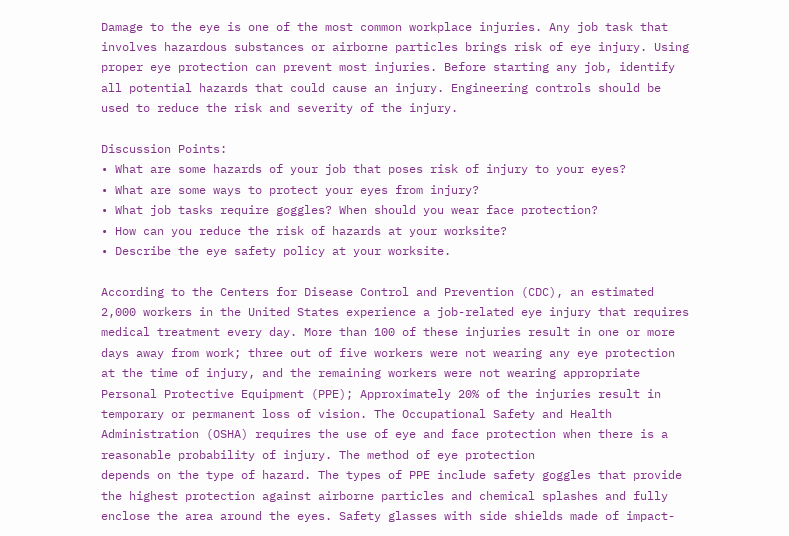Damage to the eye is one of the most common workplace injuries. Any job task that involves hazardous substances or airborne particles brings risk of eye injury. Using proper eye protection can prevent most injuries. Before starting any job, identify all potential hazards that could cause an injury. Engineering controls should be used to reduce the risk and severity of the injury.

Discussion Points:
• What are some hazards of your job that poses risk of injury to your eyes?
• What are some ways to protect your eyes from injury?
• What job tasks require goggles? When should you wear face protection?
• How can you reduce the risk of hazards at your worksite?
• Describe the eye safety policy at your worksite.

According to the Centers for Disease Control and Prevention (CDC), an estimated 2,000 workers in the United States experience a job-related eye injury that requires medical treatment every day. More than 100 of these injuries result in one or more days away from work; three out of five workers were not wearing any eye protection at the time of injury, and the remaining workers were not wearing appropriate Personal Protective Equipment (PPE); Approximately 20% of the injuries result in temporary or permanent loss of vision. The Occupational Safety and Health Administration (OSHA) requires the use of eye and face protection when there is a reasonable probability of injury. The method of eye protection
depends on the type of hazard. The types of PPE include safety goggles that provide the highest protection against airborne particles and chemical splashes and fully enclose the area around the eyes. Safety glasses with side shields made of impact-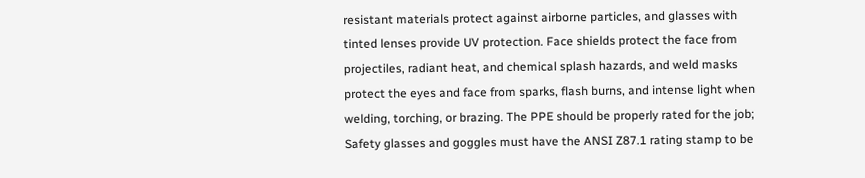resistant materials protect against airborne particles, and glasses with tinted lenses provide UV protection. Face shields protect the face from projectiles, radiant heat, and chemical splash hazards, and weld masks protect the eyes and face from sparks, flash burns, and intense light when welding, torching, or brazing. The PPE should be properly rated for the job; Safety glasses and goggles must have the ANSI Z87.1 rating stamp to be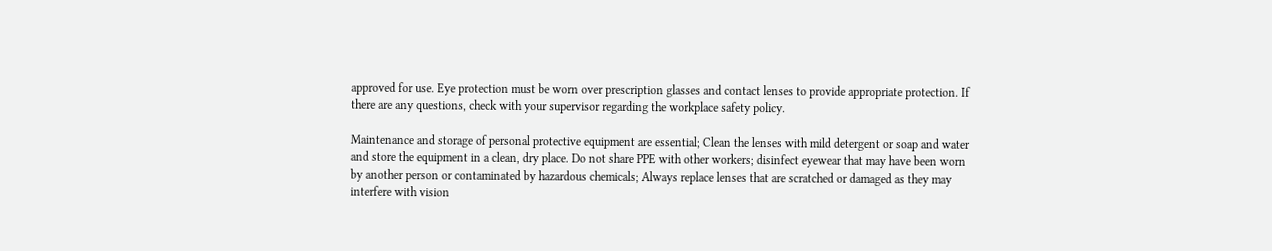approved for use. Eye protection must be worn over prescription glasses and contact lenses to provide appropriate protection. If there are any questions, check with your supervisor regarding the workplace safety policy.

Maintenance and storage of personal protective equipment are essential; Clean the lenses with mild detergent or soap and water and store the equipment in a clean, dry place. Do not share PPE with other workers; disinfect eyewear that may have been worn by another person or contaminated by hazardous chemicals; Always replace lenses that are scratched or damaged as they may interfere with vision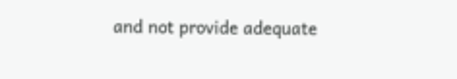and not provide adequate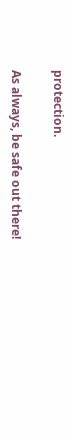protection.

As always, be safe out there!